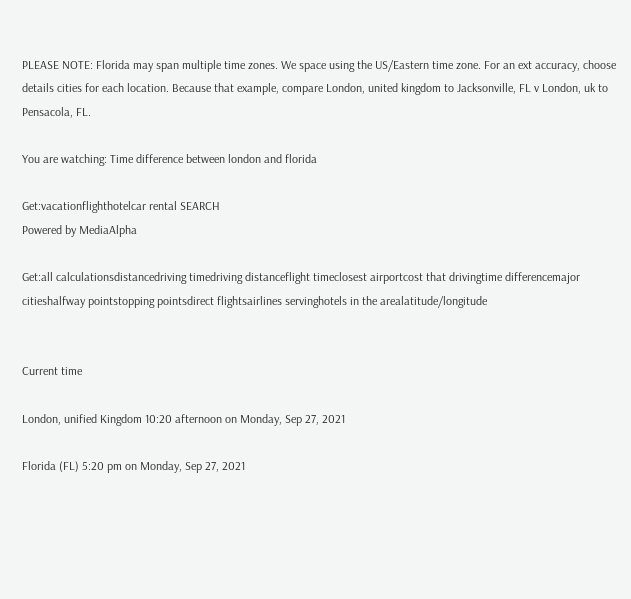PLEASE NOTE: Florida may span multiple time zones. We space using the US/Eastern time zone. For an ext accuracy, choose details cities for each location. Because that example, compare London, united kingdom to Jacksonville, FL v London, uk to Pensacola, FL.

You are watching: Time difference between london and florida

Get:vacationflighthotelcar rental SEARCH
Powered by MediaAlpha

Get:all calculationsdistancedriving timedriving distanceflight timeclosest airportcost that drivingtime differencemajor citieshalfway pointstopping pointsdirect flightsairlines servinghotels in the arealatitude/longitude


Current time

London, unified Kingdom 10:20 afternoon on Monday, Sep 27, 2021

Florida (FL) 5:20 pm on Monday, Sep 27, 2021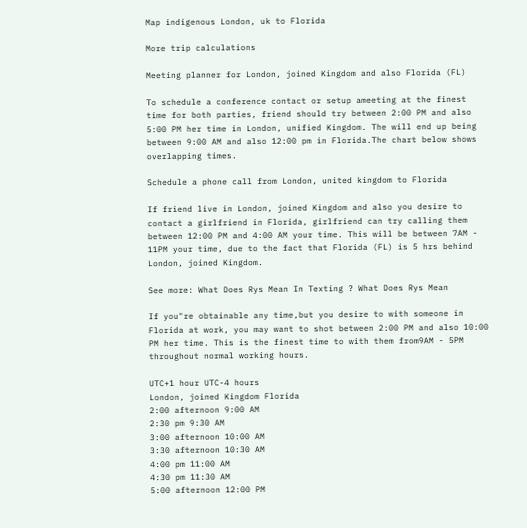Map indigenous London, uk to Florida

More trip calculations

Meeting planner for London, joined Kingdom and also Florida (FL)

To schedule a conference contact or setup ameeting at the finest time for both parties, friend should try between 2:00 PM and also 5:00 PM her time in London, unified Kingdom. The will end up being between 9:00 AM and also 12:00 pm in Florida.The chart below shows overlapping times.

Schedule a phone call from London, united kingdom to Florida

If friend live in London, joined Kingdom and also you desire to contact a girlfriend in Florida, girlfriend can try calling them between 12:00 PM and 4:00 AM your time. This will be between 7AM - 11PM your time, due to the fact that Florida (FL) is 5 hrs behind London, joined Kingdom.

See more: What Does Rys Mean In Texting ? What Does Rys Mean

If you"re obtainable any time,but you desire to with someone in Florida at work, you may want to shot between 2:00 PM and also 10:00 PM her time. This is the finest time to with them from9AM - 5PM throughout normal working hours.

UTC+1 hour UTC-4 hours
London, joined Kingdom Florida
2:00 afternoon 9:00 AM
2:30 pm 9:30 AM
3:00 afternoon 10:00 AM
3:30 afternoon 10:30 AM
4:00 pm 11:00 AM
4:30 pm 11:30 AM
5:00 afternoon 12:00 PM